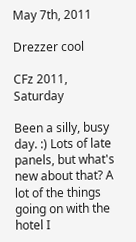May 7th, 2011

Drezzer cool

CFz 2011, Saturday

Been a silly, busy day. :) Lots of late panels, but what's new about that? A lot of the things going on with the hotel I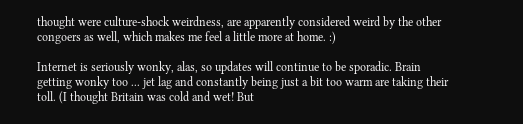thought were culture-shock weirdness, are apparently considered weird by the other congoers as well, which makes me feel a little more at home. :)

Internet is seriously wonky, alas, so updates will continue to be sporadic. Brain getting wonky too ... jet lag and constantly being just a bit too warm are taking their toll. (I thought Britain was cold and wet! But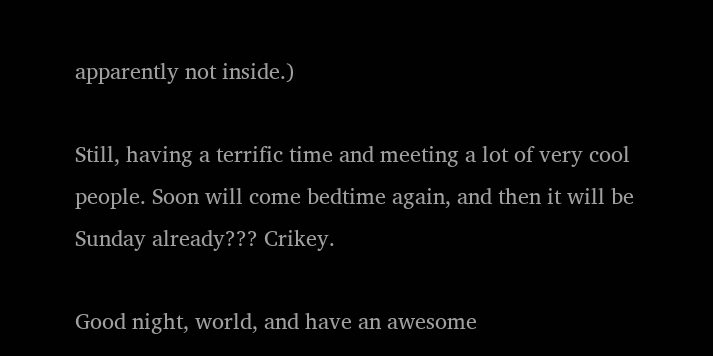apparently not inside.)

Still, having a terrific time and meeting a lot of very cool people. Soon will come bedtime again, and then it will be Sunday already??? Crikey.

Good night, world, and have an awesome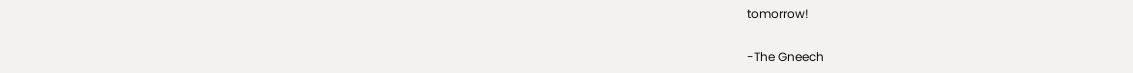tomorrow!

-The Gneech